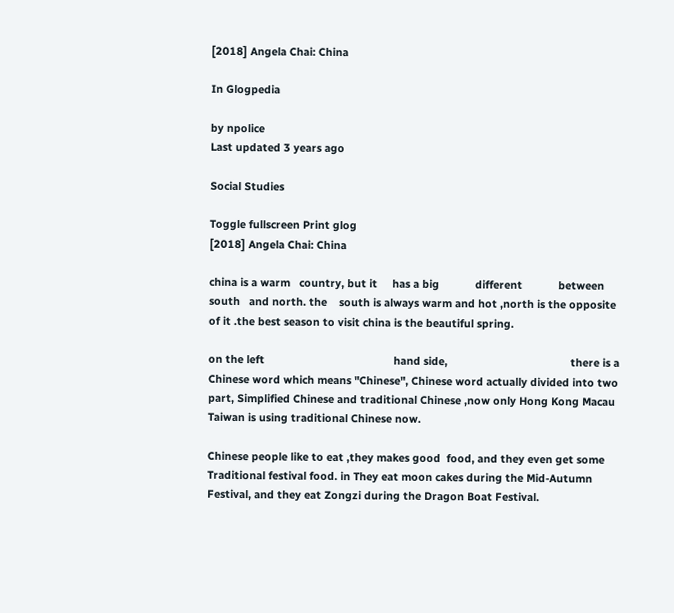[2018] Angela Chai: China

In Glogpedia

by npolice
Last updated 3 years ago

Social Studies

Toggle fullscreen Print glog
[2018] Angela Chai: China

china is a warm   country, but it     has a big            different            between south   and north. the    south is always warm and hot ,north is the opposite of it .the best season to visit china is the beautiful spring.

on the left                                           hand side,                                         there is a                                           Chinese word which means "Chinese", Chinese word actually divided into two part, Simplified Chinese and traditional Chinese ,now only Hong Kong Macau Taiwan is using traditional Chinese now.

Chinese people like to eat ,they makes good  food, and they even get some Traditional festival food. in They eat moon cakes during the Mid-Autumn Festival, and they eat Zongzi during the Dragon Boat Festival.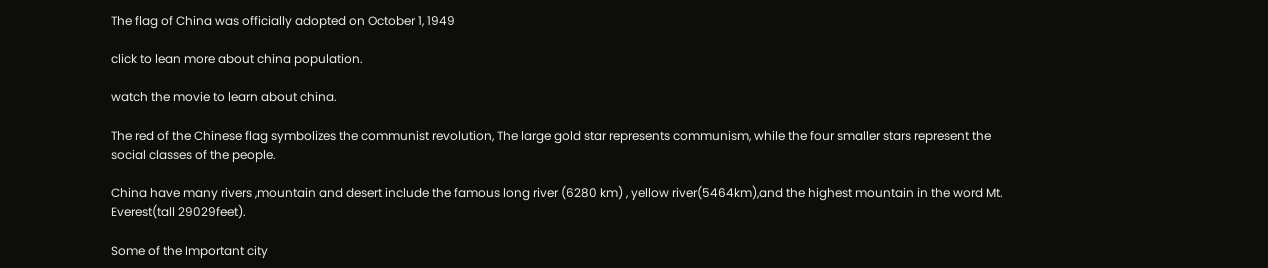The flag of China was officially adopted on October 1, 1949

click to lean more about china population.

watch the movie to learn about china.

The red of the Chinese flag symbolizes the communist revolution, The large gold star represents communism, while the four smaller stars represent the social classes of the people.

China have many rivers ,mountain and desert include the famous long river (6280 km) , yellow river(5464km),and the highest mountain in the word Mt. Everest(tall 29029feet).

Some of the Important city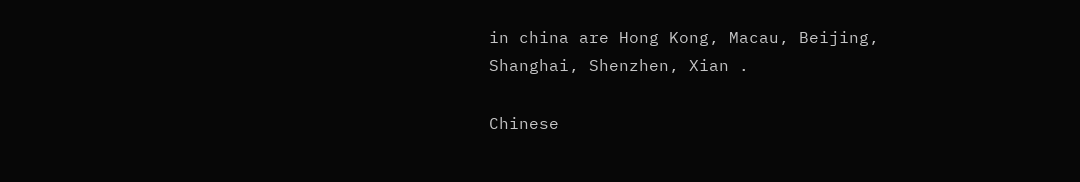in china are Hong Kong, Macau, Beijing, Shanghai, Shenzhen, Xian .

Chinese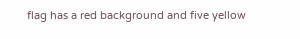flag has a red background and five yellow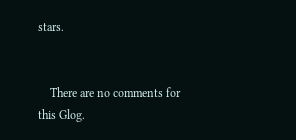stars.


    There are no comments for this Glog.